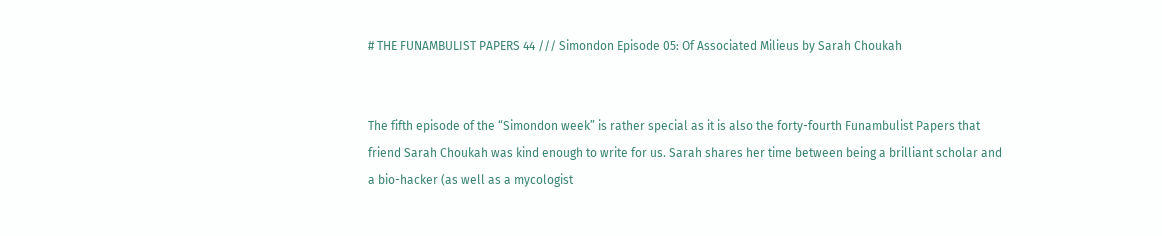# THE FUNAMBULIST PAPERS 44 /// Simondon Episode 05: Of Associated Milieus by Sarah Choukah


The fifth episode of the “Simondon week” is rather special as it is also the forty-fourth Funambulist Papers that friend Sarah Choukah was kind enough to write for us. Sarah shares her time between being a brilliant scholar and a bio-hacker (as well as a mycologist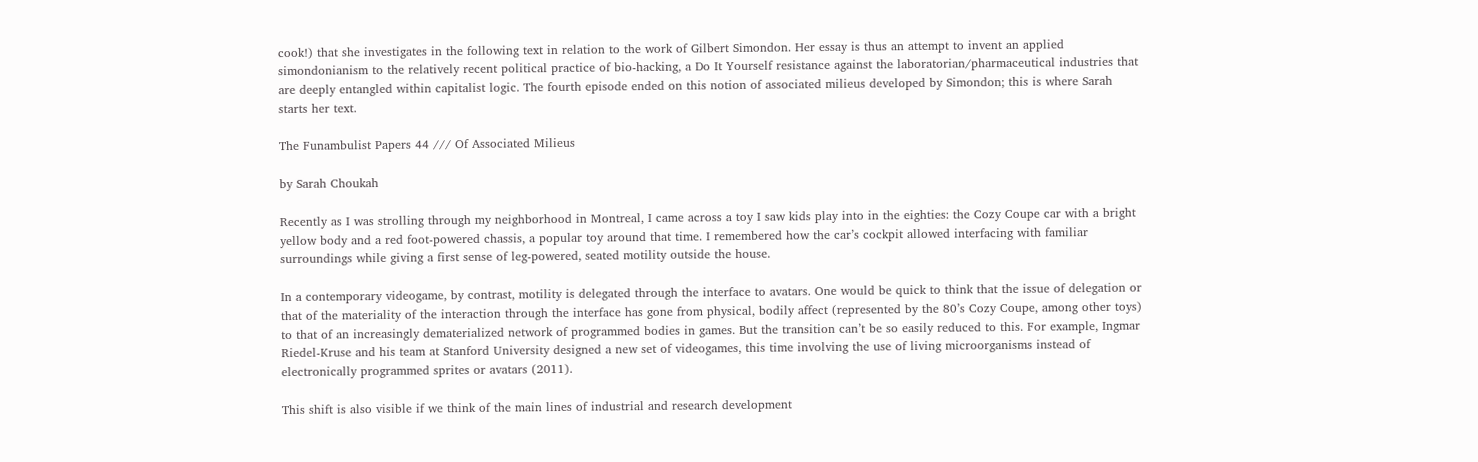cook!) that she investigates in the following text in relation to the work of Gilbert Simondon. Her essay is thus an attempt to invent an applied simondonianism to the relatively recent political practice of bio-hacking, a Do It Yourself resistance against the laboratorian/pharmaceutical industries that are deeply entangled within capitalist logic. The fourth episode ended on this notion of associated milieus developed by Simondon; this is where Sarah starts her text.

The Funambulist Papers 44 /// Of Associated Milieus

by Sarah Choukah

Recently as I was strolling through my neighborhood in Montreal, I came across a toy I saw kids play into in the eighties: the Cozy Coupe car with a bright yellow body and a red foot-powered chassis, a popular toy around that time. I remembered how the car’s cockpit allowed interfacing with familiar surroundings while giving a first sense of leg-powered, seated motility outside the house.

In a contemporary videogame, by contrast, motility is delegated through the interface to avatars. One would be quick to think that the issue of delegation or that of the materiality of the interaction through the interface has gone from physical, bodily affect (represented by the 80’s Cozy Coupe, among other toys) to that of an increasingly dematerialized network of programmed bodies in games. But the transition can’t be so easily reduced to this. For example, Ingmar Riedel-Kruse and his team at Stanford University designed a new set of videogames, this time involving the use of living microorganisms instead of electronically programmed sprites or avatars (2011).

This shift is also visible if we think of the main lines of industrial and research development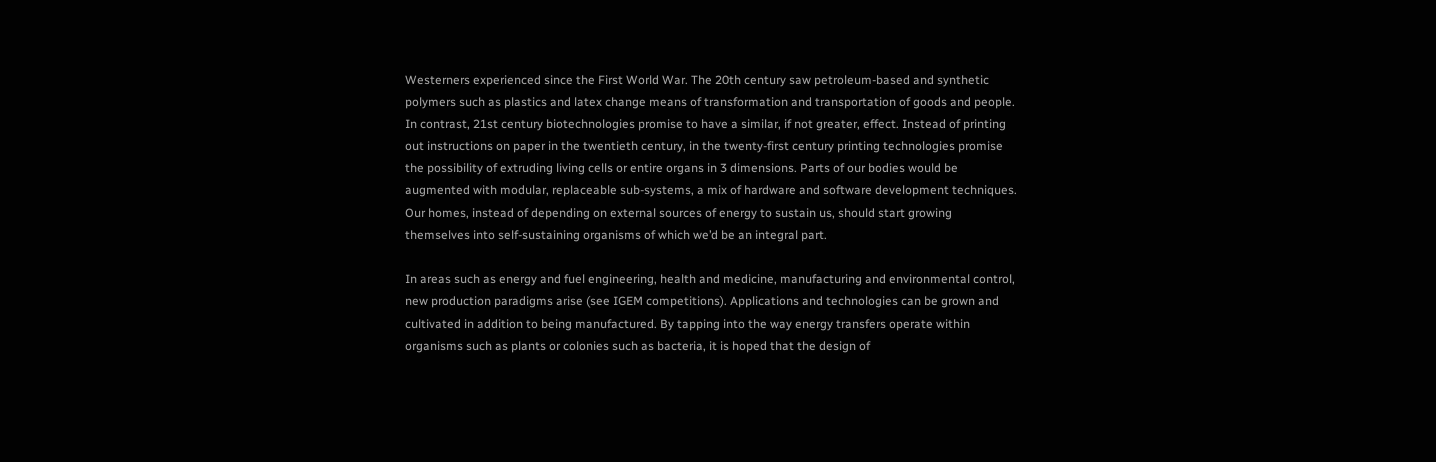Westerners experienced since the First World War. The 20th century saw petroleum-based and synthetic polymers such as plastics and latex change means of transformation and transportation of goods and people. In contrast, 21st century biotechnologies promise to have a similar, if not greater, effect. Instead of printing out instructions on paper in the twentieth century, in the twenty-first century printing technologies promise the possibility of extruding living cells or entire organs in 3 dimensions. Parts of our bodies would be augmented with modular, replaceable sub-systems, a mix of hardware and software development techniques. Our homes, instead of depending on external sources of energy to sustain us, should start growing themselves into self-sustaining organisms of which we’d be an integral part.

In areas such as energy and fuel engineering, health and medicine, manufacturing and environmental control, new production paradigms arise (see IGEM competitions). Applications and technologies can be grown and cultivated in addition to being manufactured. By tapping into the way energy transfers operate within organisms such as plants or colonies such as bacteria, it is hoped that the design of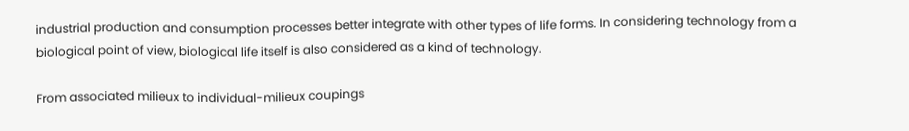industrial production and consumption processes better integrate with other types of life forms. In considering technology from a biological point of view, biological life itself is also considered as a kind of technology.

From associated milieux to individual-milieux coupings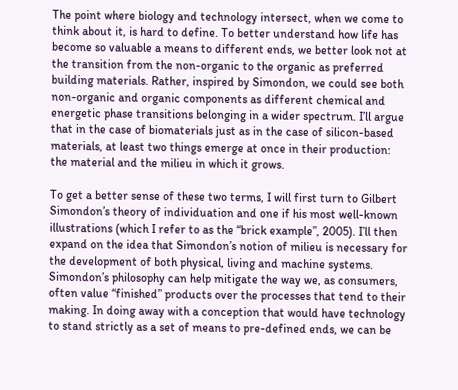The point where biology and technology intersect, when we come to think about it, is hard to define. To better understand how life has become so valuable a means to different ends, we better look not at the transition from the non-organic to the organic as preferred building materials. Rather, inspired by Simondon, we could see both non-organic and organic components as different chemical and energetic phase transitions belonging in a wider spectrum. I’ll argue that in the case of biomaterials just as in the case of silicon-based materials, at least two things emerge at once in their production: the material and the milieu in which it grows.

To get a better sense of these two terms, I will first turn to Gilbert Simondon’s theory of individuation and one if his most well-known illustrations (which I refer to as the “brick example”, 2005). I’ll then expand on the idea that Simondon’s notion of milieu is necessary for the development of both physical, living and machine systems. Simondon’s philosophy can help mitigate the way we, as consumers, often value “finished” products over the processes that tend to their making. In doing away with a conception that would have technology to stand strictly as a set of means to pre-defined ends, we can be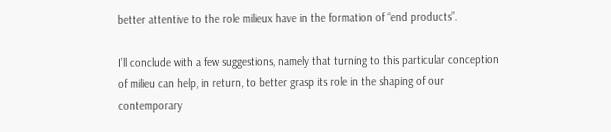better attentive to the role milieux have in the formation of “end products”.

I’ll conclude with a few suggestions, namely that turning to this particular conception of milieu can help, in return, to better grasp its role in the shaping of our contemporary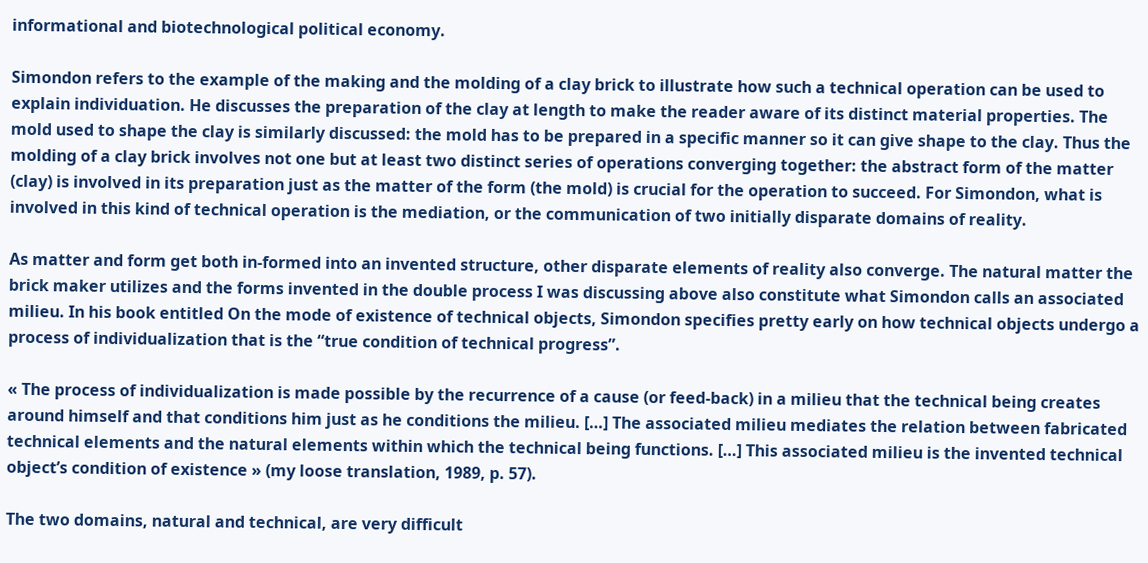informational and biotechnological political economy.

Simondon refers to the example of the making and the molding of a clay brick to illustrate how such a technical operation can be used to explain individuation. He discusses the preparation of the clay at length to make the reader aware of its distinct material properties. The mold used to shape the clay is similarly discussed: the mold has to be prepared in a specific manner so it can give shape to the clay. Thus the molding of a clay brick involves not one but at least two distinct series of operations converging together: the abstract form of the matter (clay) is involved in its preparation just as the matter of the form (the mold) is crucial for the operation to succeed. For Simondon, what is involved in this kind of technical operation is the mediation, or the communication of two initially disparate domains of reality.

As matter and form get both in-formed into an invented structure, other disparate elements of reality also converge. The natural matter the brick maker utilizes and the forms invented in the double process I was discussing above also constitute what Simondon calls an associated milieu. In his book entitled On the mode of existence of technical objects, Simondon specifies pretty early on how technical objects undergo a process of individualization that is the “true condition of technical progress”.

« The process of individualization is made possible by the recurrence of a cause (or feed-back) in a milieu that the technical being creates around himself and that conditions him just as he conditions the milieu. […] The associated milieu mediates the relation between fabricated technical elements and the natural elements within which the technical being functions. […] This associated milieu is the invented technical object’s condition of existence » (my loose translation, 1989, p. 57).

The two domains, natural and technical, are very difficult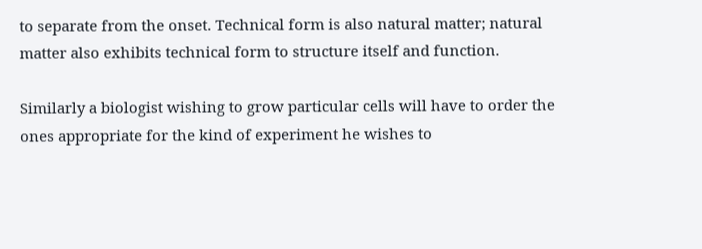to separate from the onset. Technical form is also natural matter; natural matter also exhibits technical form to structure itself and function.

Similarly a biologist wishing to grow particular cells will have to order the ones appropriate for the kind of experiment he wishes to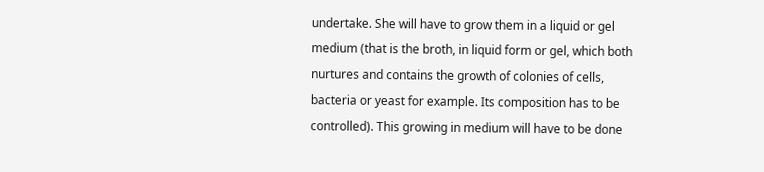undertake. She will have to grow them in a liquid or gel medium (that is the broth, in liquid form or gel, which both nurtures and contains the growth of colonies of cells, bacteria or yeast for example. Its composition has to be controlled). This growing in medium will have to be done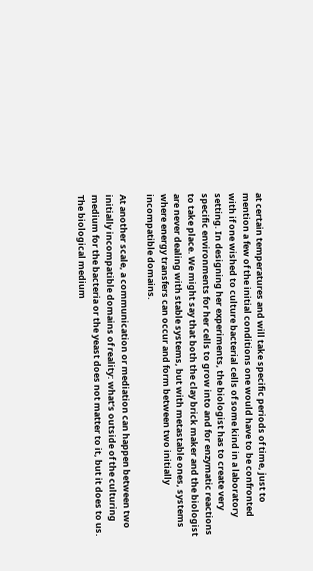at certain temperatures and will take specific periods of time, just to mention a few of the initial conditions one would have to be confronted with if one wished to culture bacterial cells of some kind in a laboratory setting. In designing her experiments, the biologist has to create very specific environments for her cells to grow into and for enzymatic reactions to take place. We might say that both the clay brick maker and the biologist are never dealing with stable systems, but with metastable ones, systems where energy transfers can occur and form between two initially incompatible domains.

At another scale, a communication or mediation can happen between two initially incompatible domains of reality: what’s outside of the culturing medium for the bacteria or the yeast does not matter to it, but it does to us. The biological medium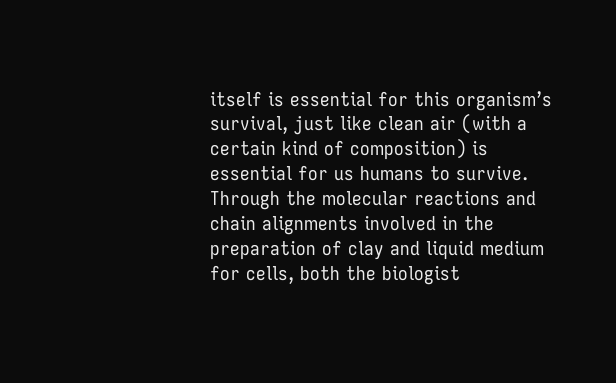itself is essential for this organism’s survival, just like clean air (with a certain kind of composition) is essential for us humans to survive. Through the molecular reactions and chain alignments involved in the preparation of clay and liquid medium for cells, both the biologist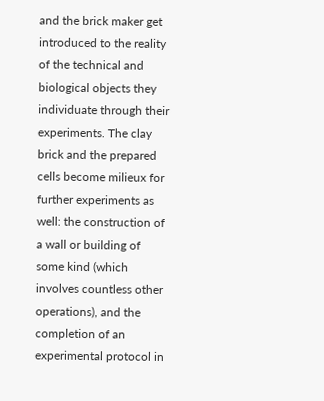and the brick maker get introduced to the reality of the technical and biological objects they individuate through their experiments. The clay brick and the prepared cells become milieux for further experiments as well: the construction of a wall or building of some kind (which involves countless other operations), and the completion of an experimental protocol in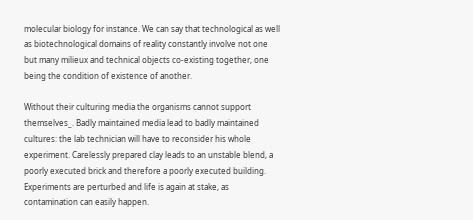molecular biology for instance. We can say that technological as well as biotechnological domains of reality constantly involve not one but many milieux and technical objects co-existing together, one being the condition of existence of another.

Without their culturing media the organisms cannot support themselves_. Badly maintained media lead to badly maintained cultures: the lab technician will have to reconsider his whole experiment. Carelessly prepared clay leads to an unstable blend, a poorly executed brick and therefore a poorly executed building. Experiments are perturbed and life is again at stake, as contamination can easily happen.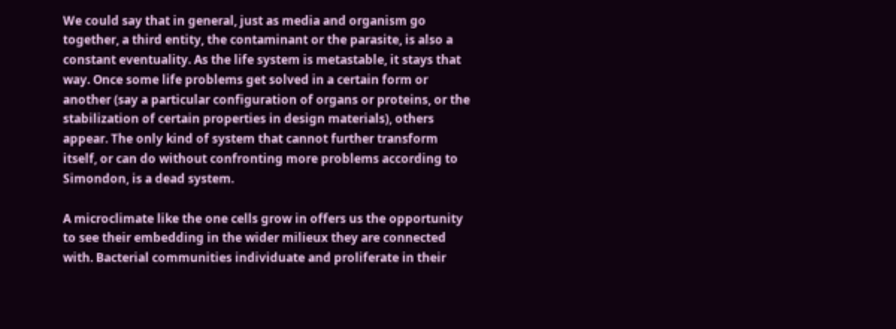We could say that in general, just as media and organism go together, a third entity, the contaminant or the parasite, is also a constant eventuality. As the life system is metastable, it stays that way. Once some life problems get solved in a certain form or another (say a particular configuration of organs or proteins, or the stabilization of certain properties in design materials), others appear. The only kind of system that cannot further transform itself, or can do without confronting more problems according to Simondon, is a dead system.

A microclimate like the one cells grow in offers us the opportunity to see their embedding in the wider milieux they are connected with. Bacterial communities individuate and proliferate in their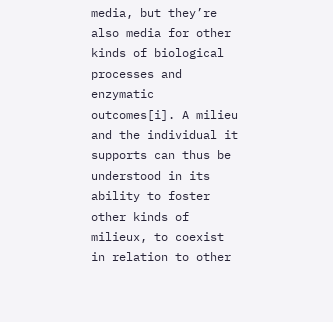media, but they’re also media for other kinds of biological processes and enzymatic outcomes[i]. A milieu and the individual it supports can thus be understood in its ability to foster other kinds of milieux, to coexist in relation to other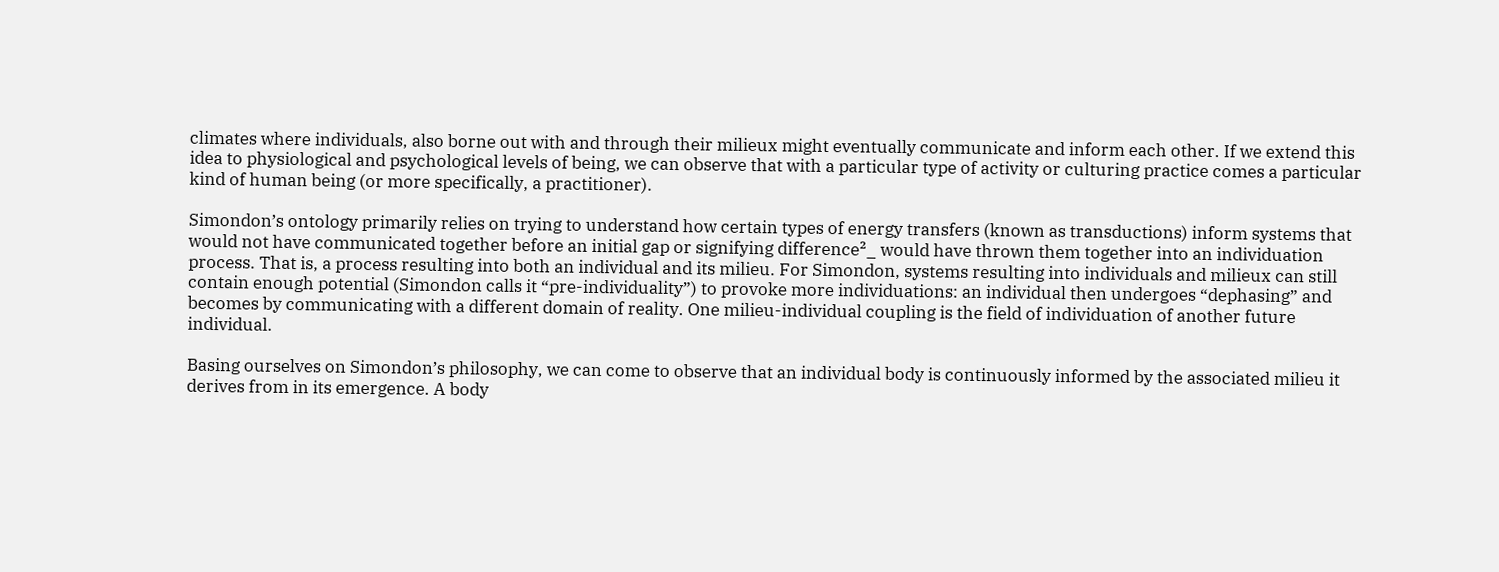climates where individuals, also borne out with and through their milieux might eventually communicate and inform each other. If we extend this idea to physiological and psychological levels of being, we can observe that with a particular type of activity or culturing practice comes a particular kind of human being (or more specifically, a practitioner).

Simondon’s ontology primarily relies on trying to understand how certain types of energy transfers (known as transductions) inform systems that would not have communicated together before an initial gap or signifying difference²_ would have thrown them together into an individuation process. That is, a process resulting into both an individual and its milieu. For Simondon, systems resulting into individuals and milieux can still contain enough potential (Simondon calls it “pre-individuality”) to provoke more individuations: an individual then undergoes “dephasing” and becomes by communicating with a different domain of reality. One milieu-individual coupling is the field of individuation of another future individual.

Basing ourselves on Simondon’s philosophy, we can come to observe that an individual body is continuously informed by the associated milieu it derives from in its emergence. A body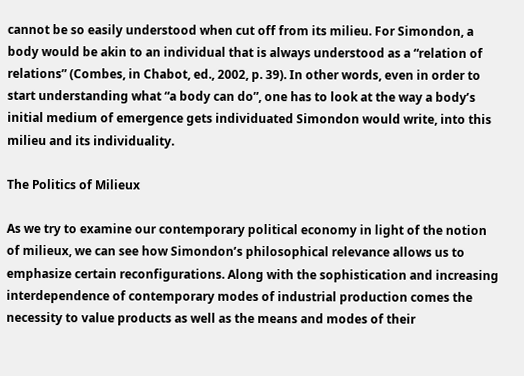cannot be so easily understood when cut off from its milieu. For Simondon, a body would be akin to an individual that is always understood as a “relation of relations” (Combes, in Chabot, ed., 2002, p. 39). In other words, even in order to start understanding what “a body can do”, one has to look at the way a body’s initial medium of emergence gets individuated Simondon would write, into this milieu and its individuality.

The Politics of Milieux

As we try to examine our contemporary political economy in light of the notion of milieux, we can see how Simondon’s philosophical relevance allows us to emphasize certain reconfigurations. Along with the sophistication and increasing interdependence of contemporary modes of industrial production comes the necessity to value products as well as the means and modes of their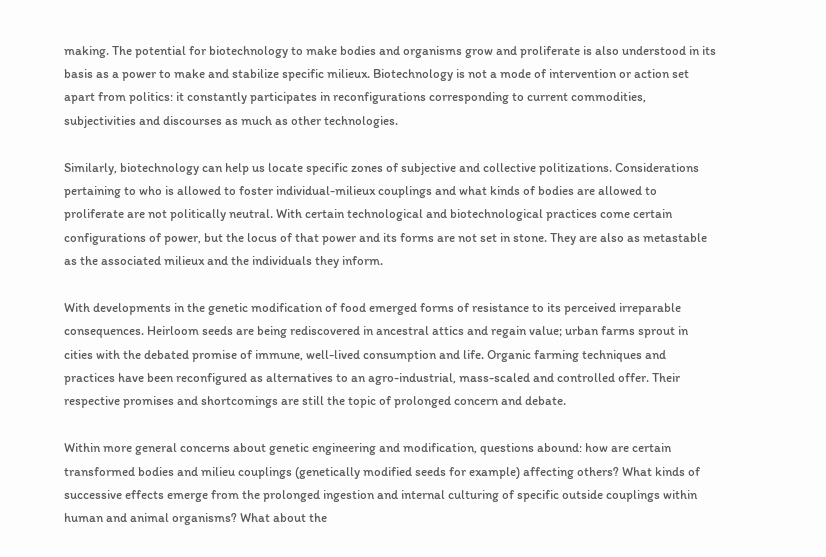making. The potential for biotechnology to make bodies and organisms grow and proliferate is also understood in its basis as a power to make and stabilize specific milieux. Biotechnology is not a mode of intervention or action set apart from politics: it constantly participates in reconfigurations corresponding to current commodities, subjectivities and discourses as much as other technologies.

Similarly, biotechnology can help us locate specific zones of subjective and collective politizations. Considerations pertaining to who is allowed to foster individual-milieux couplings and what kinds of bodies are allowed to proliferate are not politically neutral. With certain technological and biotechnological practices come certain configurations of power, but the locus of that power and its forms are not set in stone. They are also as metastable as the associated milieux and the individuals they inform.

With developments in the genetic modification of food emerged forms of resistance to its perceived irreparable consequences. Heirloom seeds are being rediscovered in ancestral attics and regain value; urban farms sprout in cities with the debated promise of immune, well-lived consumption and life. Organic farming techniques and practices have been reconfigured as alternatives to an agro-industrial, mass-scaled and controlled offer. Their respective promises and shortcomings are still the topic of prolonged concern and debate.

Within more general concerns about genetic engineering and modification, questions abound: how are certain transformed bodies and milieu couplings (genetically modified seeds for example) affecting others? What kinds of successive effects emerge from the prolonged ingestion and internal culturing of specific outside couplings within human and animal organisms? What about the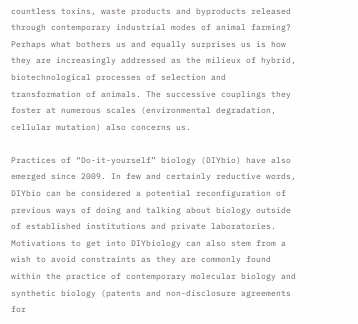countless toxins, waste products and byproducts released through contemporary industrial modes of animal farming? Perhaps what bothers us and equally surprises us is how they are increasingly addressed as the milieux of hybrid, biotechnological processes of selection and transformation of animals. The successive couplings they foster at numerous scales (environmental degradation, cellular mutation) also concerns us.

Practices of “Do-it-yourself” biology (DIYbio) have also emerged since 2009. In few and certainly reductive words, DIYbio can be considered a potential reconfiguration of previous ways of doing and talking about biology outside of established institutions and private laboratories. Motivations to get into DIYbiology can also stem from a wish to avoid constraints as they are commonly found within the practice of contemporary molecular biology and synthetic biology (patents and non-disclosure agreements for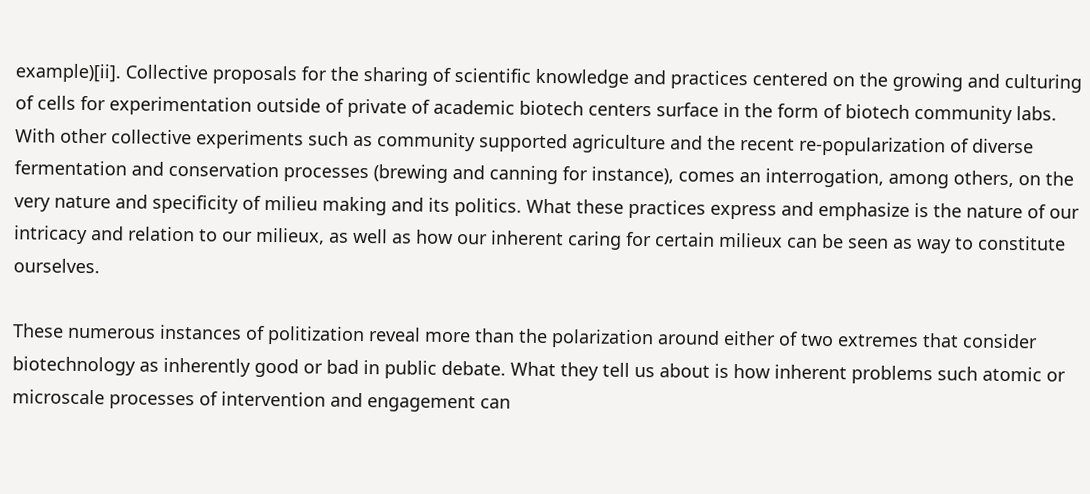example)[ii]. Collective proposals for the sharing of scientific knowledge and practices centered on the growing and culturing of cells for experimentation outside of private of academic biotech centers surface in the form of biotech community labs. With other collective experiments such as community supported agriculture and the recent re-popularization of diverse fermentation and conservation processes (brewing and canning for instance), comes an interrogation, among others, on the very nature and specificity of milieu making and its politics. What these practices express and emphasize is the nature of our intricacy and relation to our milieux, as well as how our inherent caring for certain milieux can be seen as way to constitute ourselves.

These numerous instances of politization reveal more than the polarization around either of two extremes that consider biotechnology as inherently good or bad in public debate. What they tell us about is how inherent problems such atomic or microscale processes of intervention and engagement can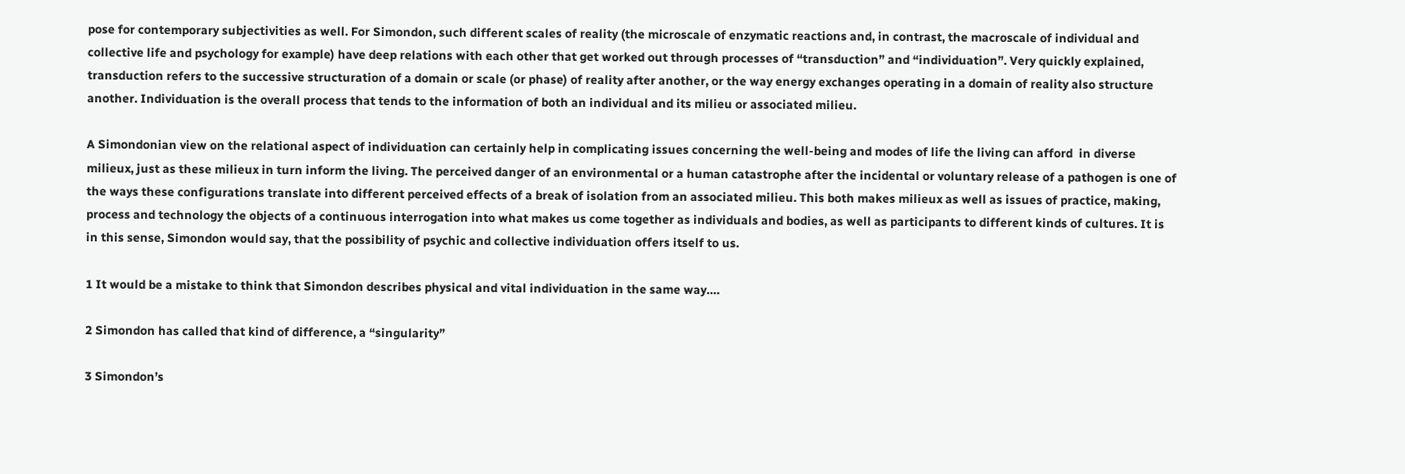pose for contemporary subjectivities as well. For Simondon, such different scales of reality (the microscale of enzymatic reactions and, in contrast, the macroscale of individual and collective life and psychology for example) have deep relations with each other that get worked out through processes of “transduction” and “individuation”. Very quickly explained, transduction refers to the successive structuration of a domain or scale (or phase) of reality after another, or the way energy exchanges operating in a domain of reality also structure another. Individuation is the overall process that tends to the information of both an individual and its milieu or associated milieu.

A Simondonian view on the relational aspect of individuation can certainly help in complicating issues concerning the well-being and modes of life the living can afford  in diverse milieux, just as these milieux in turn inform the living. The perceived danger of an environmental or a human catastrophe after the incidental or voluntary release of a pathogen is one of the ways these configurations translate into different perceived effects of a break of isolation from an associated milieu. This both makes milieux as well as issues of practice, making, process and technology the objects of a continuous interrogation into what makes us come together as individuals and bodies, as well as participants to different kinds of cultures. It is in this sense, Simondon would say, that the possibility of psychic and collective individuation offers itself to us.

1 It would be a mistake to think that Simondon describes physical and vital individuation in the same way….

2 Simondon has called that kind of difference, a “singularity”

3 Simondon’s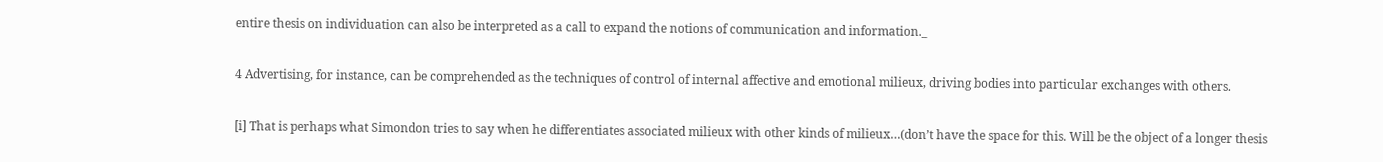entire thesis on individuation can also be interpreted as a call to expand the notions of communication and information._

4 Advertising, for instance, can be comprehended as the techniques of control of internal affective and emotional milieux, driving bodies into particular exchanges with others.

[i] That is perhaps what Simondon tries to say when he differentiates associated milieux with other kinds of milieux…(don’t have the space for this. Will be the object of a longer thesis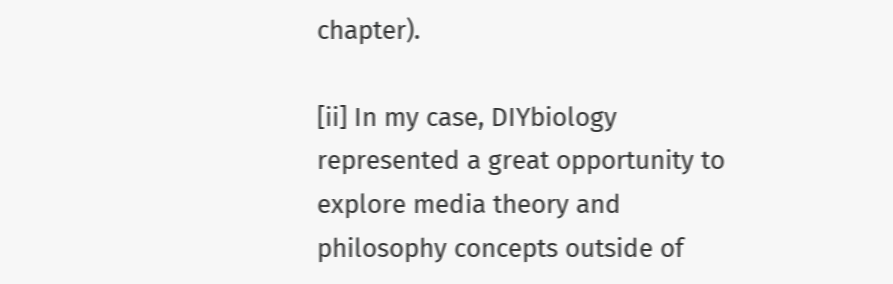chapter).

[ii] In my case, DIYbiology represented a great opportunity to explore media theory and philosophy concepts outside of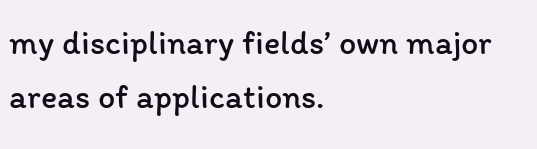my disciplinary fields’ own major areas of applications.